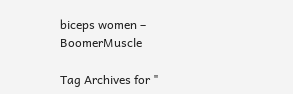biceps women – BoomerMuscle

Tag Archives for "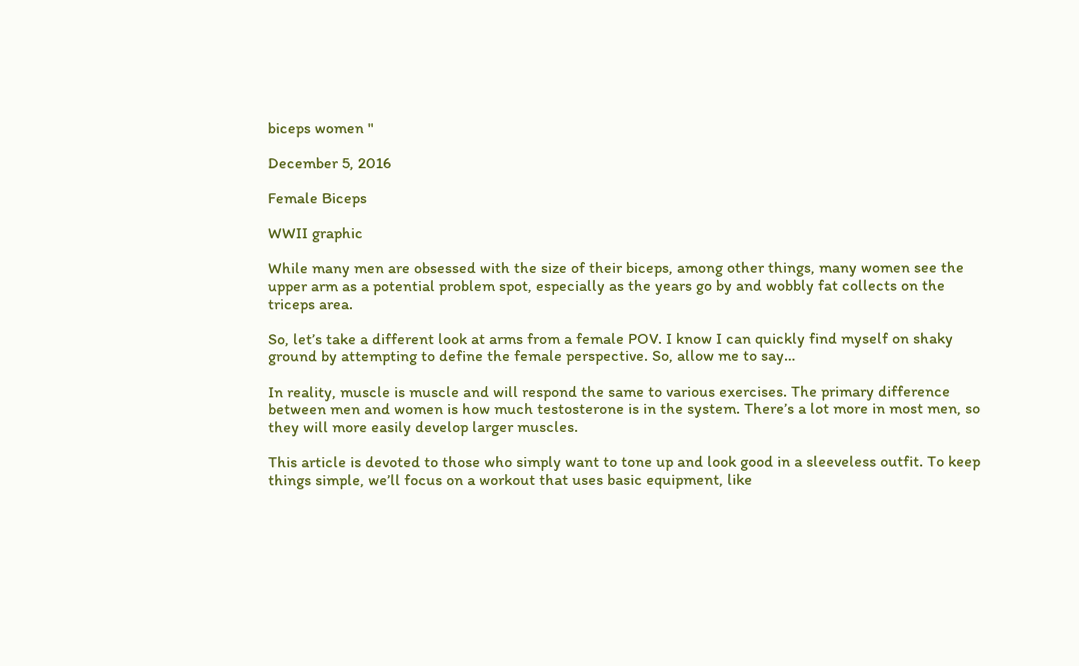biceps women "

December 5, 2016

Female Biceps

WWII graphic

While many men are obsessed with the size of their biceps, among other things, many women see the upper arm as a potential problem spot, especially as the years go by and wobbly fat collects on the triceps area.

So, let’s take a different look at arms from a female POV. I know I can quickly find myself on shaky ground by attempting to define the female perspective. So, allow me to say…

In reality, muscle is muscle and will respond the same to various exercises. The primary difference between men and women is how much testosterone is in the system. There’s a lot more in most men, so they will more easily develop larger muscles.

This article is devoted to those who simply want to tone up and look good in a sleeveless outfit. To keep things simple, we’ll focus on a workout that uses basic equipment, like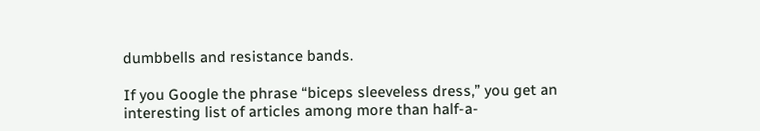dumbbells and resistance bands.

If you Google the phrase “biceps sleeveless dress,” you get an interesting list of articles among more than half-a-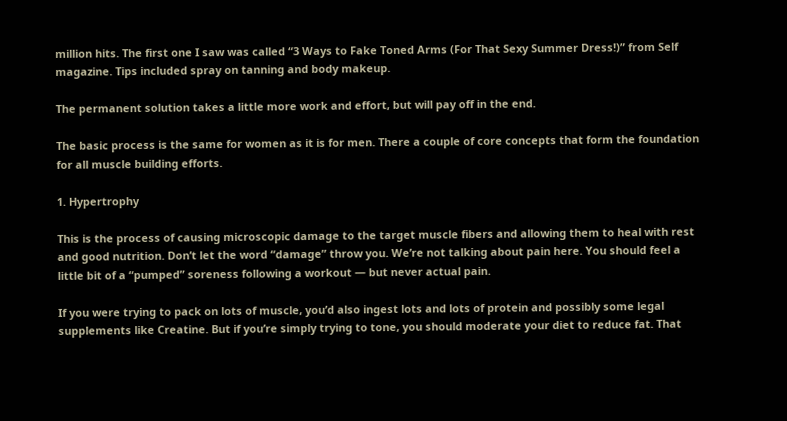million hits. The first one I saw was called “3 Ways to Fake Toned Arms (For That Sexy Summer Dress!)” from Self magazine. Tips included spray on tanning and body makeup.

The permanent solution takes a little more work and effort, but will pay off in the end.

The basic process is the same for women as it is for men. There a couple of core concepts that form the foundation for all muscle building efforts.

1. Hypertrophy

This is the process of causing microscopic damage to the target muscle fibers and allowing them to heal with rest and good nutrition. Don’t let the word “damage” throw you. We’re not talking about pain here. You should feel a little bit of a “pumped” soreness following a workout — but never actual pain.

If you were trying to pack on lots of muscle, you’d also ingest lots and lots of protein and possibly some legal supplements like Creatine. But if you’re simply trying to tone, you should moderate your diet to reduce fat. That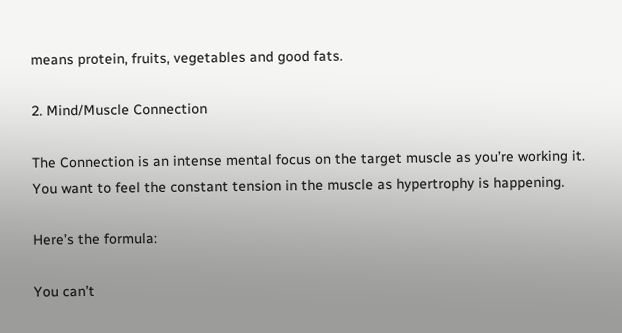means protein, fruits, vegetables and good fats.

2. Mind/Muscle Connection

The Connection is an intense mental focus on the target muscle as you’re working it. You want to feel the constant tension in the muscle as hypertrophy is happening.

Here’s the formula:

You can’t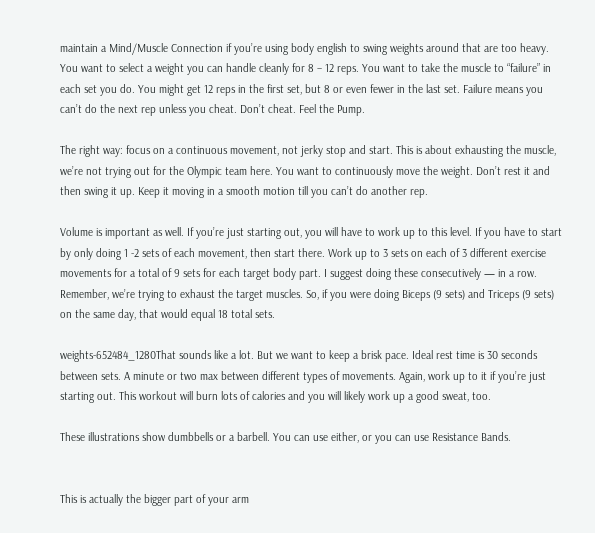maintain a Mind/Muscle Connection if you’re using body english to swing weights around that are too heavy. You want to select a weight you can handle cleanly for 8 – 12 reps. You want to take the muscle to “failure” in each set you do. You might get 12 reps in the first set, but 8 or even fewer in the last set. Failure means you can’t do the next rep unless you cheat. Don’t cheat. Feel the Pump.

The right way: focus on a continuous movement, not jerky stop and start. This is about exhausting the muscle, we’re not trying out for the Olympic team here. You want to continuously move the weight. Don’t rest it and then swing it up. Keep it moving in a smooth motion till you can’t do another rep.

Volume is important as well. If you’re just starting out, you will have to work up to this level. If you have to start by only doing 1 -2 sets of each movement, then start there. Work up to 3 sets on each of 3 different exercise movements for a total of 9 sets for each target body part. I suggest doing these consecutively — in a row. Remember, we’re trying to exhaust the target muscles. So, if you were doing Biceps (9 sets) and Triceps (9 sets) on the same day, that would equal 18 total sets.

weights-652484_1280That sounds like a lot. But we want to keep a brisk pace. Ideal rest time is 30 seconds between sets. A minute or two max between different types of movements. Again, work up to it if you’re just starting out. This workout will burn lots of calories and you will likely work up a good sweat, too.

These illustrations show dumbbells or a barbell. You can use either, or you can use Resistance Bands.


This is actually the bigger part of your arm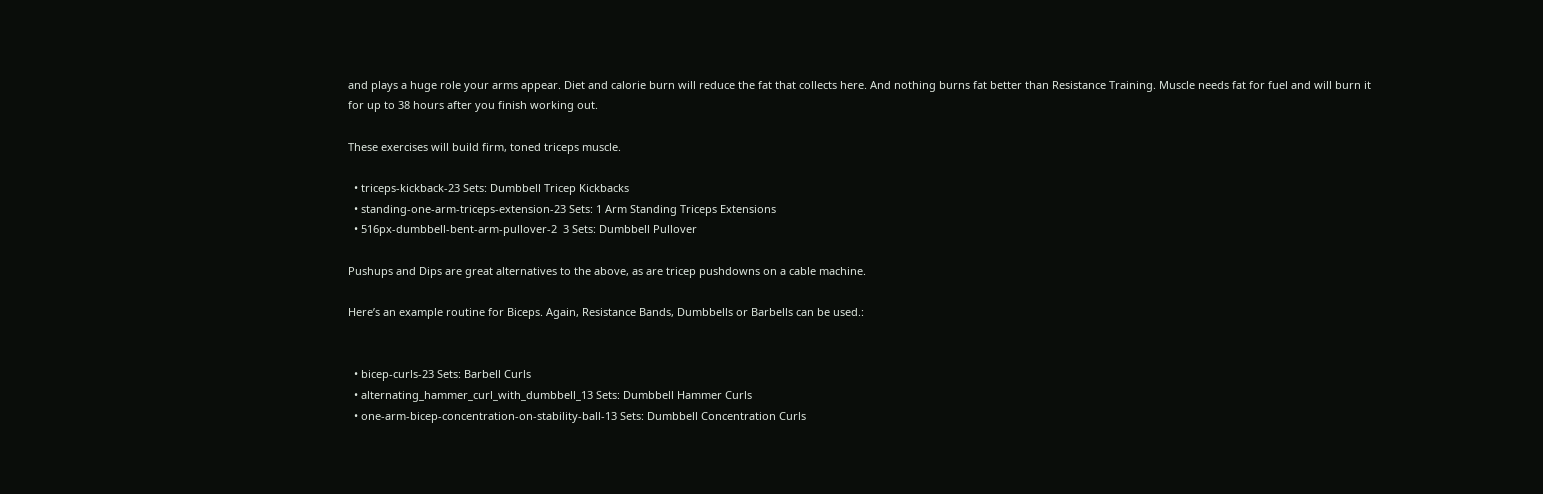and plays a huge role your arms appear. Diet and calorie burn will reduce the fat that collects here. And nothing burns fat better than Resistance Training. Muscle needs fat for fuel and will burn it for up to 38 hours after you finish working out.

These exercises will build firm, toned triceps muscle.

  • triceps-kickback-23 Sets: Dumbbell Tricep Kickbacks
  • standing-one-arm-triceps-extension-23 Sets: 1 Arm Standing Triceps Extensions
  • 516px-dumbbell-bent-arm-pullover-2  3 Sets: Dumbbell Pullover

Pushups and Dips are great alternatives to the above, as are tricep pushdowns on a cable machine.

Here’s an example routine for Biceps. Again, Resistance Bands, Dumbbells or Barbells can be used.:


  • bicep-curls-23 Sets: Barbell Curls
  • alternating_hammer_curl_with_dumbbell_13 Sets: Dumbbell Hammer Curls
  • one-arm-bicep-concentration-on-stability-ball-13 Sets: Dumbbell Concentration Curls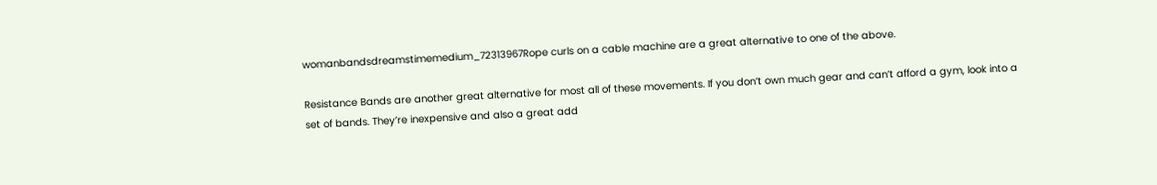womanbandsdreamstimemedium_72313967Rope curls on a cable machine are a great alternative to one of the above.

Resistance Bands are another great alternative for most all of these movements. If you don’t own much gear and can’t afford a gym, look into a set of bands. They’re inexpensive and also a great add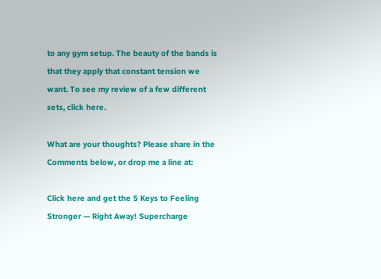to any gym setup. The beauty of the bands is that they apply that constant tension we want. To see my review of a few different sets, click here.

What are your thoughts? Please share in the Comments below, or drop me a line at:

Click here and get the 5 Keys to Feeling Stronger — Right Away! Supercharge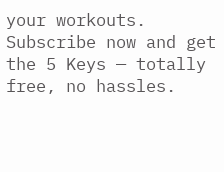your workouts. Subscribe now and get the 5 Keys — totally free, no hassles.